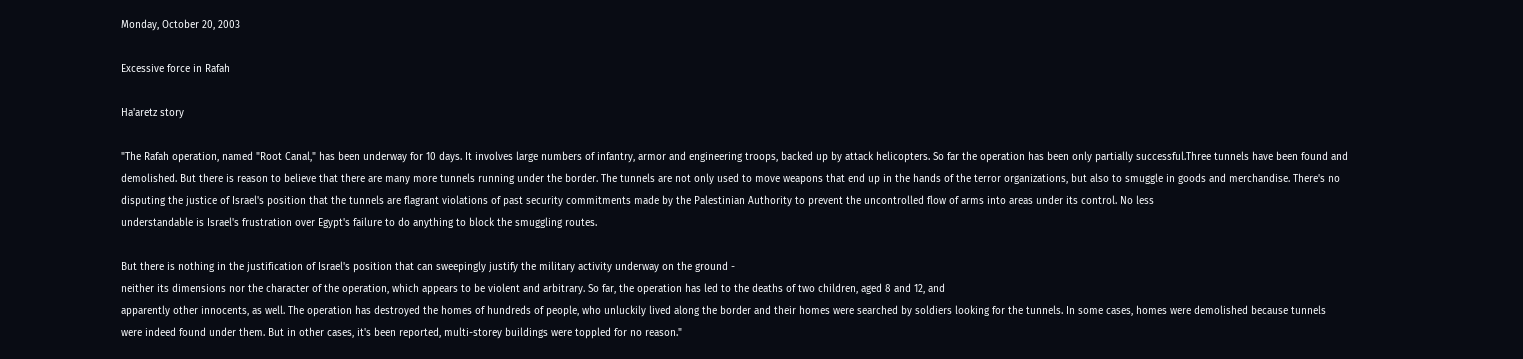Monday, October 20, 2003

Excessive force in Rafah

Ha'aretz story

"The Rafah operation, named "Root Canal," has been underway for 10 days. It involves large numbers of infantry, armor and engineering troops, backed up by attack helicopters. So far the operation has been only partially successful.Three tunnels have been found and demolished. But there is reason to believe that there are many more tunnels running under the border. The tunnels are not only used to move weapons that end up in the hands of the terror organizations, but also to smuggle in goods and merchandise. There's no disputing the justice of Israel's position that the tunnels are flagrant violations of past security commitments made by the Palestinian Authority to prevent the uncontrolled flow of arms into areas under its control. No less
understandable is Israel's frustration over Egypt's failure to do anything to block the smuggling routes.

But there is nothing in the justification of Israel's position that can sweepingly justify the military activity underway on the ground -
neither its dimensions nor the character of the operation, which appears to be violent and arbitrary. So far, the operation has led to the deaths of two children, aged 8 and 12, and
apparently other innocents, as well. The operation has destroyed the homes of hundreds of people, who unluckily lived along the border and their homes were searched by soldiers looking for the tunnels. In some cases, homes were demolished because tunnels were indeed found under them. But in other cases, it's been reported, multi-storey buildings were toppled for no reason."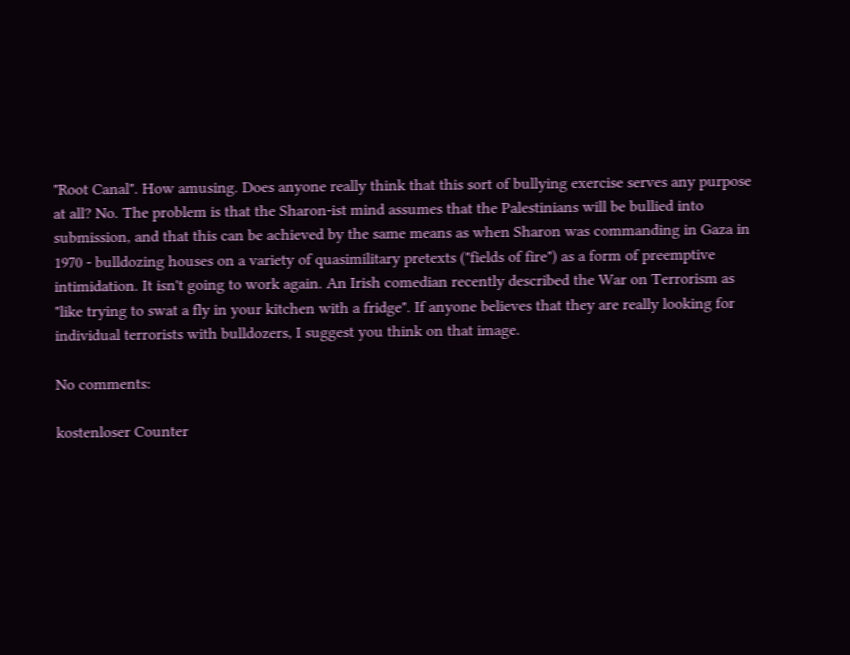"Root Canal". How amusing. Does anyone really think that this sort of bullying exercise serves any purpose at all? No. The problem is that the Sharon-ist mind assumes that the Palestinians will be bullied into submission, and that this can be achieved by the same means as when Sharon was commanding in Gaza in 1970 - bulldozing houses on a variety of quasimilitary pretexts ("fields of fire") as a form of preemptive intimidation. It isn't going to work again. An Irish comedian recently described the War on Terrorism as "like trying to swat a fly in your kitchen with a fridge". If anyone believes that they are really looking for individual terrorists with bulldozers, I suggest you think on that image.

No comments:

kostenloser Counter